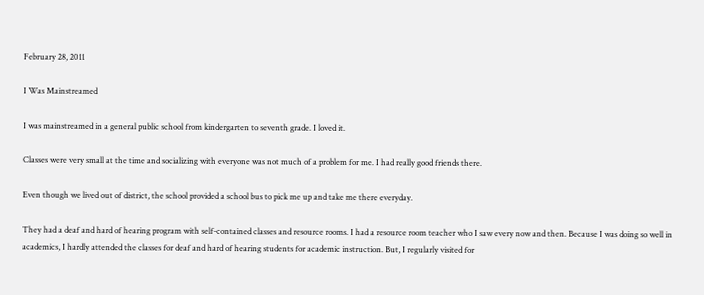February 28, 2011

I Was Mainstreamed

I was mainstreamed in a general public school from kindergarten to seventh grade. I loved it.

Classes were very small at the time and socializing with everyone was not much of a problem for me. I had really good friends there.

Even though we lived out of district, the school provided a school bus to pick me up and take me there everyday.

They had a deaf and hard of hearing program with self-contained classes and resource rooms. I had a resource room teacher who I saw every now and then. Because I was doing so well in academics, I hardly attended the classes for deaf and hard of hearing students for academic instruction. But, I regularly visited for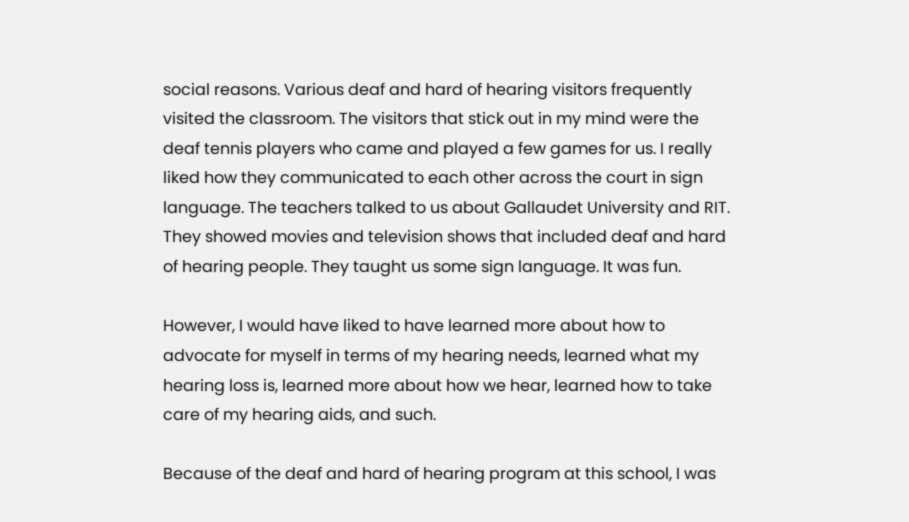social reasons. Various deaf and hard of hearing visitors frequently visited the classroom. The visitors that stick out in my mind were the deaf tennis players who came and played a few games for us. I really liked how they communicated to each other across the court in sign language. The teachers talked to us about Gallaudet University and RIT. They showed movies and television shows that included deaf and hard of hearing people. They taught us some sign language. It was fun.

However, I would have liked to have learned more about how to advocate for myself in terms of my hearing needs, learned what my hearing loss is, learned more about how we hear, learned how to take care of my hearing aids, and such.

Because of the deaf and hard of hearing program at this school, I was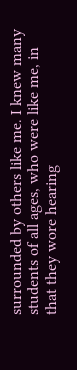surrounded by others like me. I knew many students of all ages, who were like me, in that they wore hearing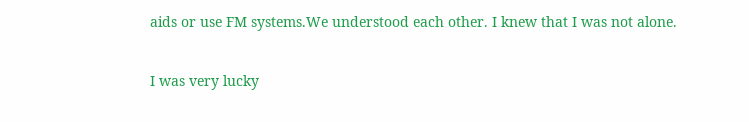aids or use FM systems.We understood each other. I knew that I was not alone.

I was very lucky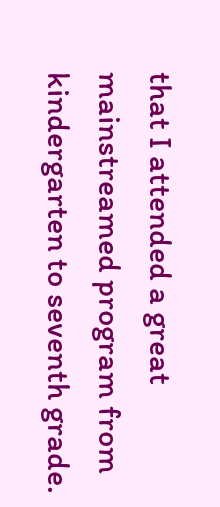that I attended a great mainstreamed program from kindergarten to seventh grade.